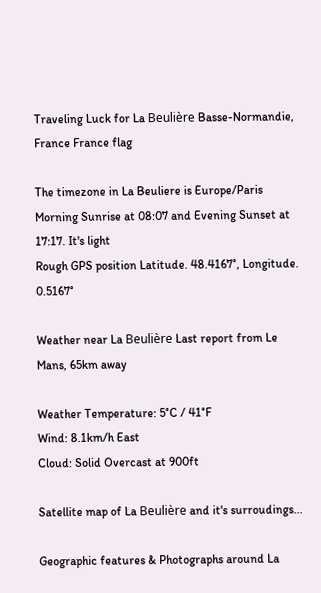Traveling Luck for La Beulière Basse-Normandie, France France flag

The timezone in La Beuliere is Europe/Paris
Morning Sunrise at 08:07 and Evening Sunset at 17:17. It's light
Rough GPS position Latitude. 48.4167°, Longitude. 0.5167°

Weather near La Beulière Last report from Le Mans, 65km away

Weather Temperature: 5°C / 41°F
Wind: 8.1km/h East
Cloud: Solid Overcast at 900ft

Satellite map of La Beulière and it's surroudings...

Geographic features & Photographs around La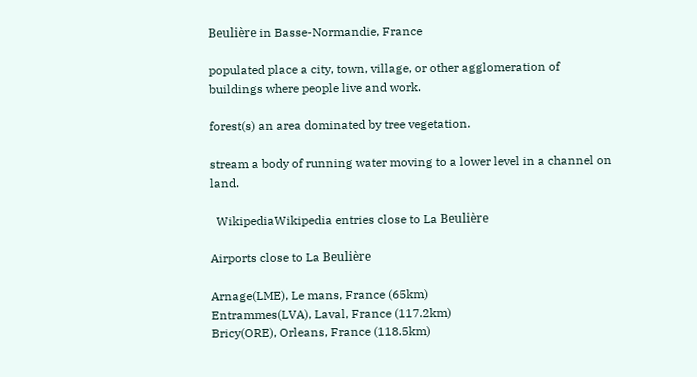Beulière in Basse-Normandie, France

populated place a city, town, village, or other agglomeration of buildings where people live and work.

forest(s) an area dominated by tree vegetation.

stream a body of running water moving to a lower level in a channel on land.

  WikipediaWikipedia entries close to La Beulière

Airports close to La Beulière

Arnage(LME), Le mans, France (65km)
Entrammes(LVA), Laval, France (117.2km)
Bricy(ORE), Orleans, France (118.5km)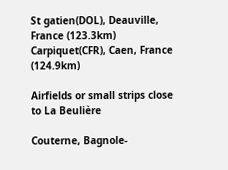St gatien(DOL), Deauville, France (123.3km)
Carpiquet(CFR), Caen, France (124.9km)

Airfields or small strips close to La Beulière

Couterne, Bagnole-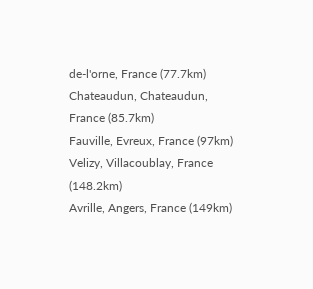de-l'orne, France (77.7km)
Chateaudun, Chateaudun, France (85.7km)
Fauville, Evreux, France (97km)
Velizy, Villacoublay, France (148.2km)
Avrille, Angers, France (149km)